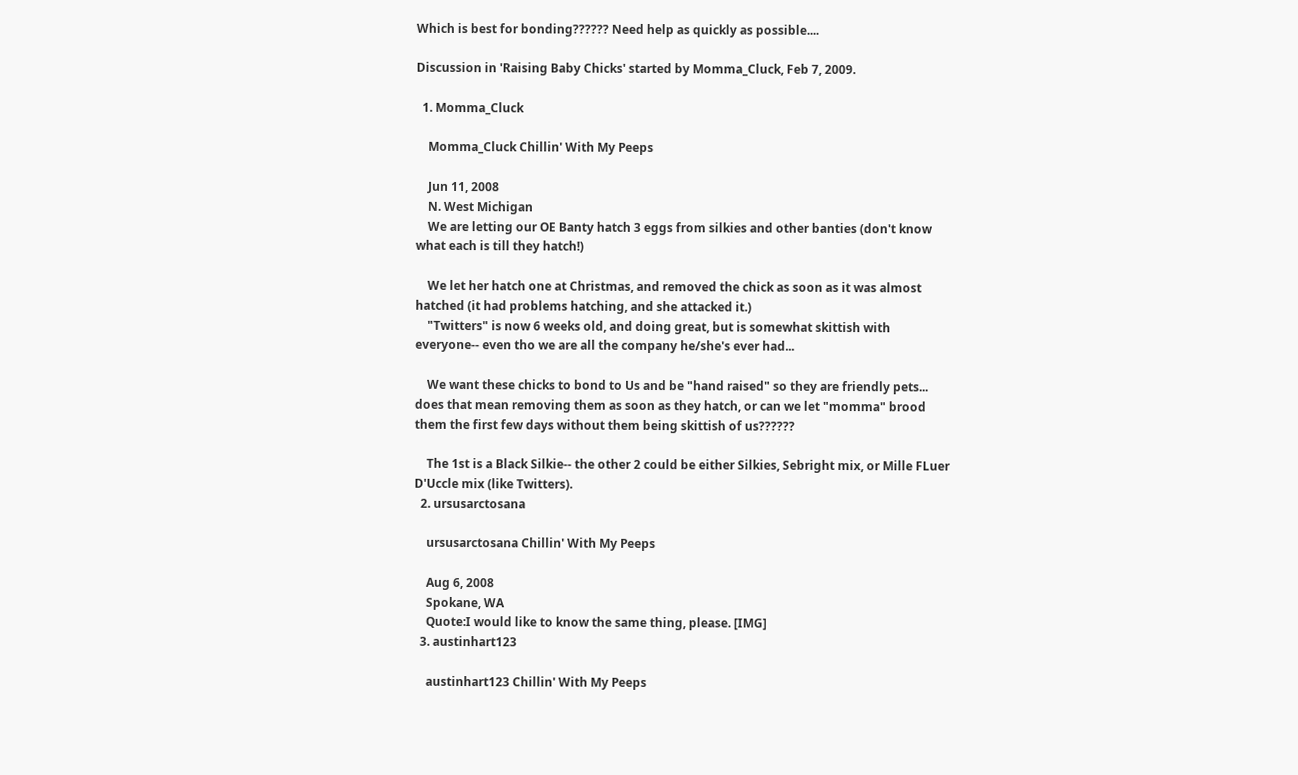Which is best for bonding?????? Need help as quickly as possible....

Discussion in 'Raising Baby Chicks' started by Momma_Cluck, Feb 7, 2009.

  1. Momma_Cluck

    Momma_Cluck Chillin' With My Peeps

    Jun 11, 2008
    N. West Michigan
    We are letting our OE Banty hatch 3 eggs from silkies and other banties (don't know what each is till they hatch!)

    We let her hatch one at Christmas, and removed the chick as soon as it was almost hatched (it had problems hatching, and she attacked it.)
    "Twitters" is now 6 weeks old, and doing great, but is somewhat skittish with everyone-- even tho we are all the company he/she's ever had...

    We want these chicks to bond to Us and be "hand raised" so they are friendly pets... does that mean removing them as soon as they hatch, or can we let "momma" brood them the first few days without them being skittish of us??????

    The 1st is a Black Silkie-- the other 2 could be either Silkies, Sebright mix, or Mille FLuer D'Uccle mix (like Twitters).
  2. ursusarctosana

    ursusarctosana Chillin' With My Peeps

    Aug 6, 2008
    Spokane, WA
    Quote:I would like to know the same thing, please. [IMG]
  3. austinhart123

    austinhart123 Chillin' With My Peeps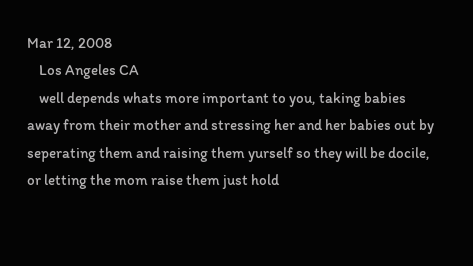Mar 12, 2008
    Los Angeles CA
    well depends whats more important to you, taking babies away from their mother and stressing her and her babies out by seperating them and raising them yurself so they will be docile, or letting the mom raise them just hold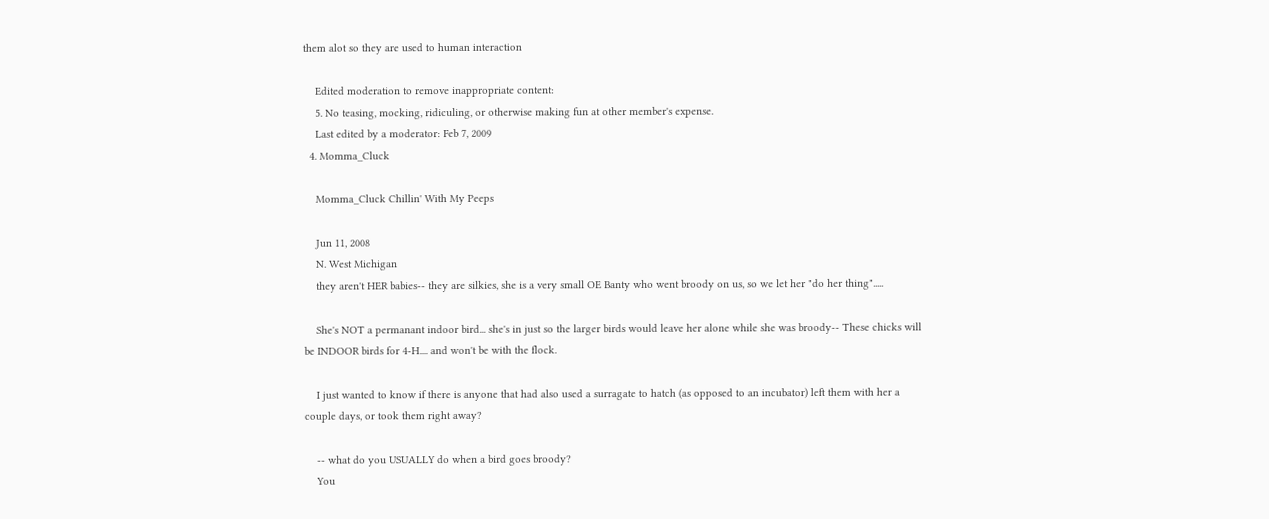them alot so they are used to human interaction

    Edited moderation to remove inappropriate content:
    5. No teasing, mocking, ridiculing, or otherwise making fun at other member's expense.
    Last edited by a moderator: Feb 7, 2009
  4. Momma_Cluck

    Momma_Cluck Chillin' With My Peeps

    Jun 11, 2008
    N. West Michigan
    they aren't HER babies-- they are silkies, she is a very small OE Banty who went broody on us, so we let her "do her thing".....

    She's NOT a permanant indoor bird... she's in just so the larger birds would leave her alone while she was broody-- These chicks will be INDOOR birds for 4-H.... and won't be with the flock.

    I just wanted to know if there is anyone that had also used a surragate to hatch (as opposed to an incubator) left them with her a couple days, or took them right away?

    -- what do you USUALLY do when a bird goes broody?
    You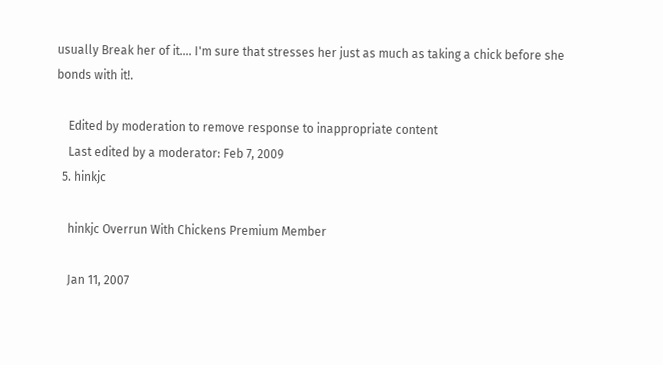usually Break her of it.... I'm sure that stresses her just as much as taking a chick before she bonds with it!.

    Edited by moderation to remove response to inappropriate content
    Last edited by a moderator: Feb 7, 2009
  5. hinkjc

    hinkjc Overrun With Chickens Premium Member

    Jan 11, 2007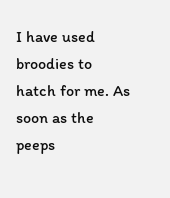I have used broodies to hatch for me. As soon as the peeps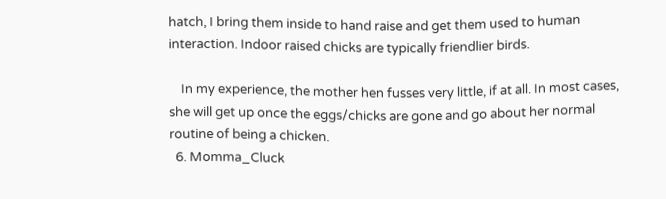hatch, I bring them inside to hand raise and get them used to human interaction. Indoor raised chicks are typically friendlier birds.

    In my experience, the mother hen fusses very little, if at all. In most cases, she will get up once the eggs/chicks are gone and go about her normal routine of being a chicken.
  6. Momma_Cluck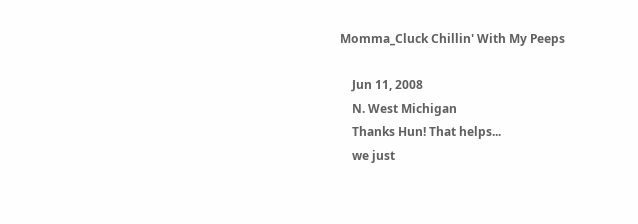Momma_Cluck Chillin' With My Peeps

    Jun 11, 2008
    N. West Michigan
    Thanks Hun! That helps...
    we just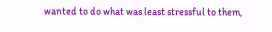wanted to do what was least stressful to them,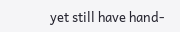yet still have hand-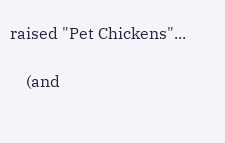raised "Pet Chickens"...

    (and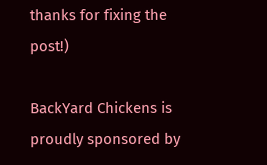thanks for fixing the post!)

BackYard Chickens is proudly sponsored by